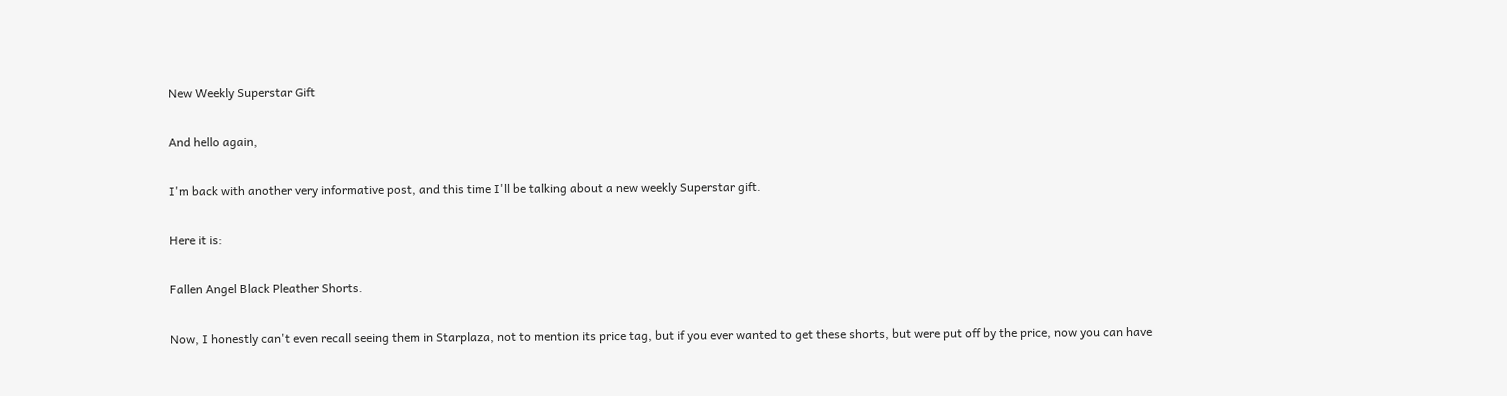New Weekly Superstar Gift

And hello again,

I'm back with another very informative post, and this time I'll be talking about a new weekly Superstar gift.

Here it is:

Fallen Angel Black Pleather Shorts.

Now, I honestly can't even recall seeing them in Starplaza, not to mention its price tag, but if you ever wanted to get these shorts, but were put off by the price, now you can have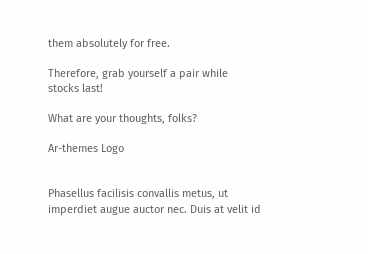them absolutely for free.

Therefore, grab yourself a pair while stocks last!

What are your thoughts, folks?

Ar-themes Logo


Phasellus facilisis convallis metus, ut imperdiet augue auctor nec. Duis at velit id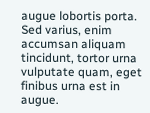augue lobortis porta. Sed varius, enim accumsan aliquam tincidunt, tortor urna vulputate quam, eget finibus urna est in augue.